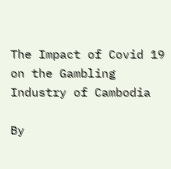The Impact of Covid 19 on the Gambling Industry of Cambodia

By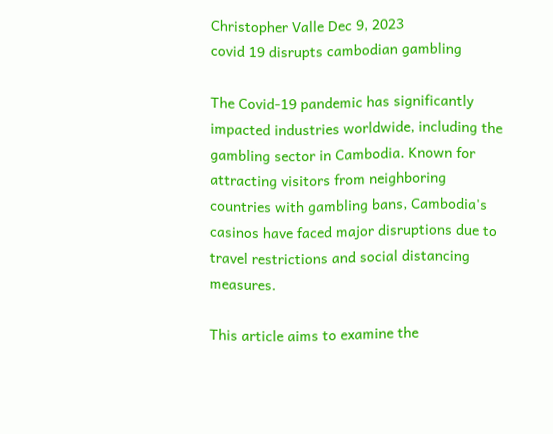Christopher Valle Dec 9, 2023
covid 19 disrupts cambodian gambling

The Covid-19 pandemic has significantly impacted industries worldwide, including the gambling sector in Cambodia. Known for attracting visitors from neighboring countries with gambling bans, Cambodia's casinos have faced major disruptions due to travel restrictions and social distancing measures.

This article aims to examine the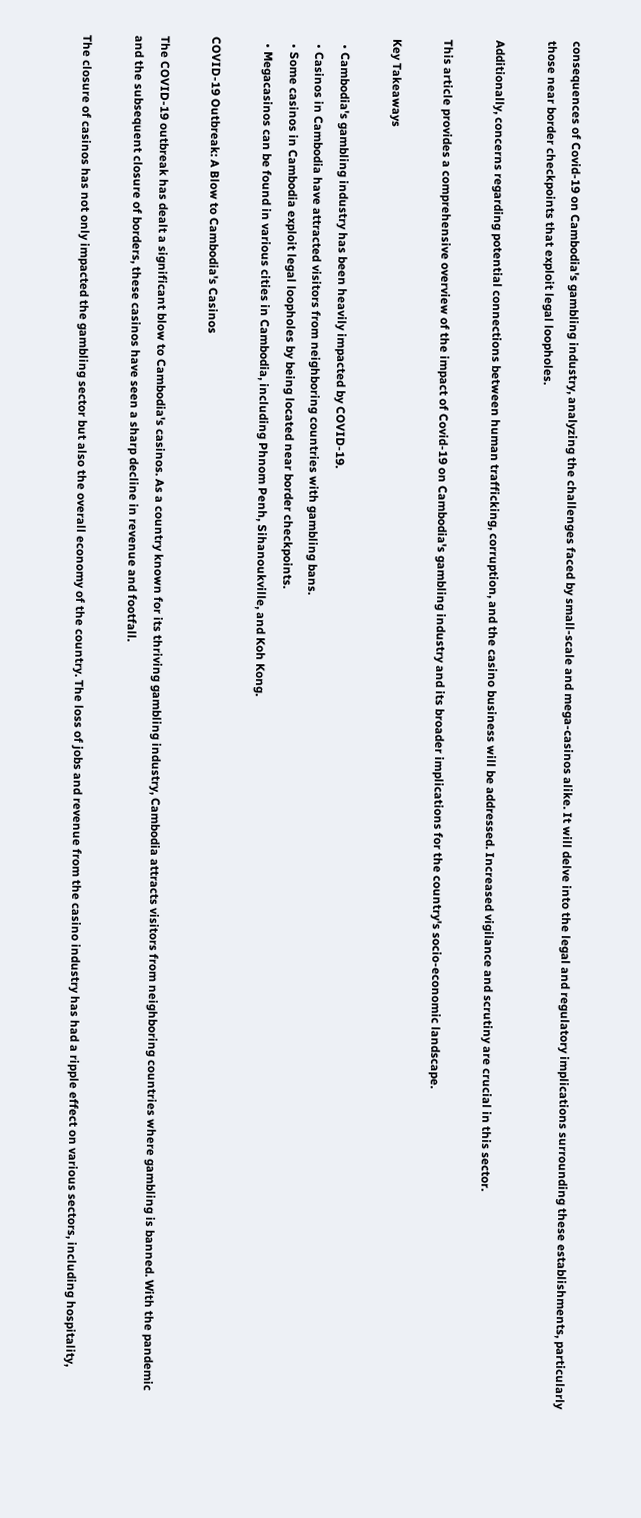consequences of Covid-19 on Cambodia's gambling industry, analyzing the challenges faced by small-scale and mega-casinos alike. It will delve into the legal and regulatory implications surrounding these establishments, particularly those near border checkpoints that exploit legal loopholes.

Additionally, concerns regarding potential connections between human trafficking, corruption, and the casino business will be addressed. Increased vigilance and scrutiny are crucial in this sector.

This article provides a comprehensive overview of the impact of Covid-19 on Cambodia's gambling industry and its broader implications for the country's socio-economic landscape.

Key Takeaways

  • Cambodia's gambling industry has been heavily impacted by COVID-19.
  • Casinos in Cambodia have attracted visitors from neighboring countries with gambling bans.
  • Some casinos in Cambodia exploit legal loopholes by being located near border checkpoints.
  • Megacasinos can be found in various cities in Cambodia, including Phnom Penh, Sihanoukville, and Koh Kong.

COVID-19 Outbreak: A Blow to Cambodia's Casinos

The COVID-19 outbreak has dealt a significant blow to Cambodia's casinos. As a country known for its thriving gambling industry, Cambodia attracts visitors from neighboring countries where gambling is banned. With the pandemic and the subsequent closure of borders, these casinos have seen a sharp decline in revenue and footfall.

The closure of casinos has not only impacted the gambling sector but also the overall economy of the country. The loss of jobs and revenue from the casino industry has had a ripple effect on various sectors, including hospitality,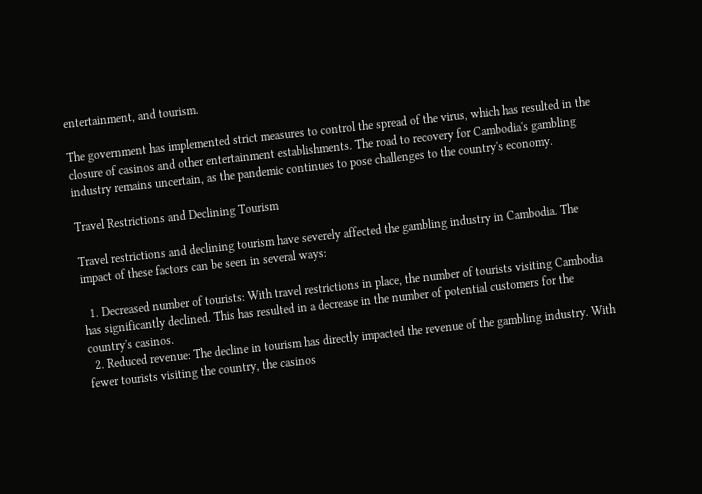entertainment, and tourism.

The government has implemented strict measures to control the spread of the virus, which has resulted in the closure of casinos and other entertainment establishments. The road to recovery for Cambodia's gambling industry remains uncertain, as the pandemic continues to pose challenges to the country's economy.

Travel Restrictions and Declining Tourism

Travel restrictions and declining tourism have severely affected the gambling industry in Cambodia. The impact of these factors can be seen in several ways:

  1. Decreased number of tourists: With travel restrictions in place, the number of tourists visiting Cambodia has significantly declined. This has resulted in a decrease in the number of potential customers for the country's casinos.
  2. Reduced revenue: The decline in tourism has directly impacted the revenue of the gambling industry. With fewer tourists visiting the country, the casinos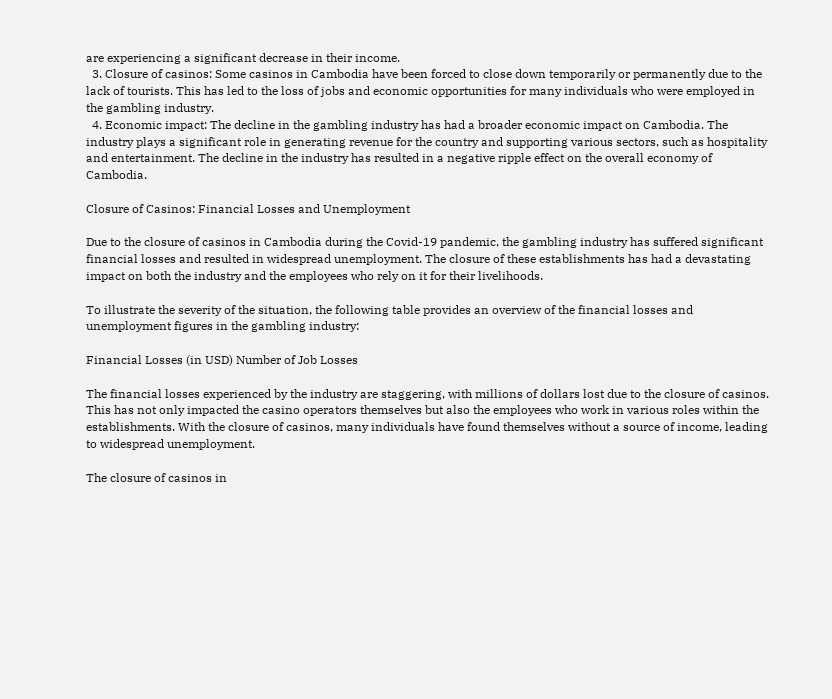are experiencing a significant decrease in their income.
  3. Closure of casinos: Some casinos in Cambodia have been forced to close down temporarily or permanently due to the lack of tourists. This has led to the loss of jobs and economic opportunities for many individuals who were employed in the gambling industry.
  4. Economic impact: The decline in the gambling industry has had a broader economic impact on Cambodia. The industry plays a significant role in generating revenue for the country and supporting various sectors, such as hospitality and entertainment. The decline in the industry has resulted in a negative ripple effect on the overall economy of Cambodia.

Closure of Casinos: Financial Losses and Unemployment

Due to the closure of casinos in Cambodia during the Covid-19 pandemic, the gambling industry has suffered significant financial losses and resulted in widespread unemployment. The closure of these establishments has had a devastating impact on both the industry and the employees who rely on it for their livelihoods.

To illustrate the severity of the situation, the following table provides an overview of the financial losses and unemployment figures in the gambling industry:

Financial Losses (in USD) Number of Job Losses

The financial losses experienced by the industry are staggering, with millions of dollars lost due to the closure of casinos. This has not only impacted the casino operators themselves but also the employees who work in various roles within the establishments. With the closure of casinos, many individuals have found themselves without a source of income, leading to widespread unemployment.

The closure of casinos in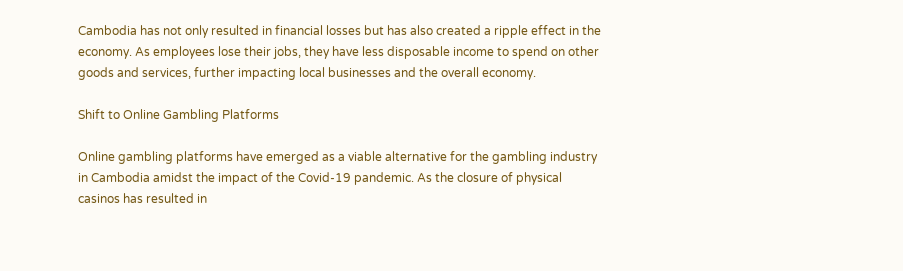Cambodia has not only resulted in financial losses but has also created a ripple effect in the economy. As employees lose their jobs, they have less disposable income to spend on other goods and services, further impacting local businesses and the overall economy.

Shift to Online Gambling Platforms

Online gambling platforms have emerged as a viable alternative for the gambling industry in Cambodia amidst the impact of the Covid-19 pandemic. As the closure of physical casinos has resulted in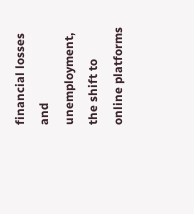financial losses and unemployment, the shift to online platforms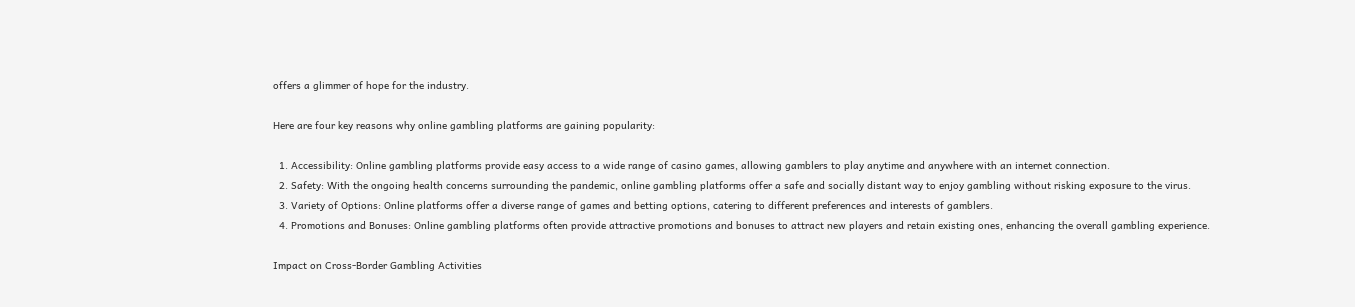offers a glimmer of hope for the industry.

Here are four key reasons why online gambling platforms are gaining popularity:

  1. Accessibility: Online gambling platforms provide easy access to a wide range of casino games, allowing gamblers to play anytime and anywhere with an internet connection.
  2. Safety: With the ongoing health concerns surrounding the pandemic, online gambling platforms offer a safe and socially distant way to enjoy gambling without risking exposure to the virus.
  3. Variety of Options: Online platforms offer a diverse range of games and betting options, catering to different preferences and interests of gamblers.
  4. Promotions and Bonuses: Online gambling platforms often provide attractive promotions and bonuses to attract new players and retain existing ones, enhancing the overall gambling experience.

Impact on Cross-Border Gambling Activities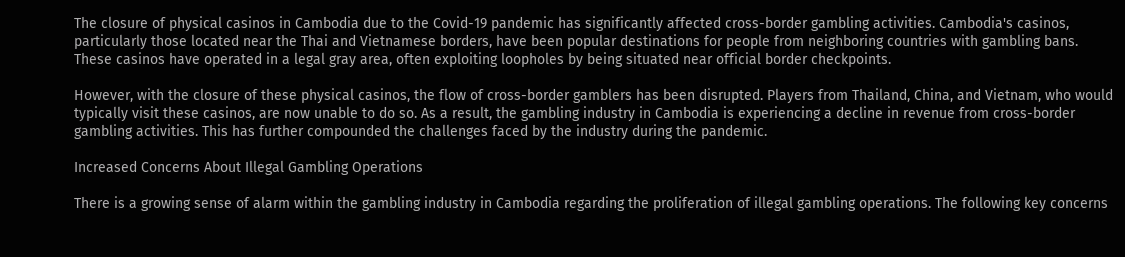The closure of physical casinos in Cambodia due to the Covid-19 pandemic has significantly affected cross-border gambling activities. Cambodia's casinos, particularly those located near the Thai and Vietnamese borders, have been popular destinations for people from neighboring countries with gambling bans. These casinos have operated in a legal gray area, often exploiting loopholes by being situated near official border checkpoints.

However, with the closure of these physical casinos, the flow of cross-border gamblers has been disrupted. Players from Thailand, China, and Vietnam, who would typically visit these casinos, are now unable to do so. As a result, the gambling industry in Cambodia is experiencing a decline in revenue from cross-border gambling activities. This has further compounded the challenges faced by the industry during the pandemic.

Increased Concerns About Illegal Gambling Operations

There is a growing sense of alarm within the gambling industry in Cambodia regarding the proliferation of illegal gambling operations. The following key concerns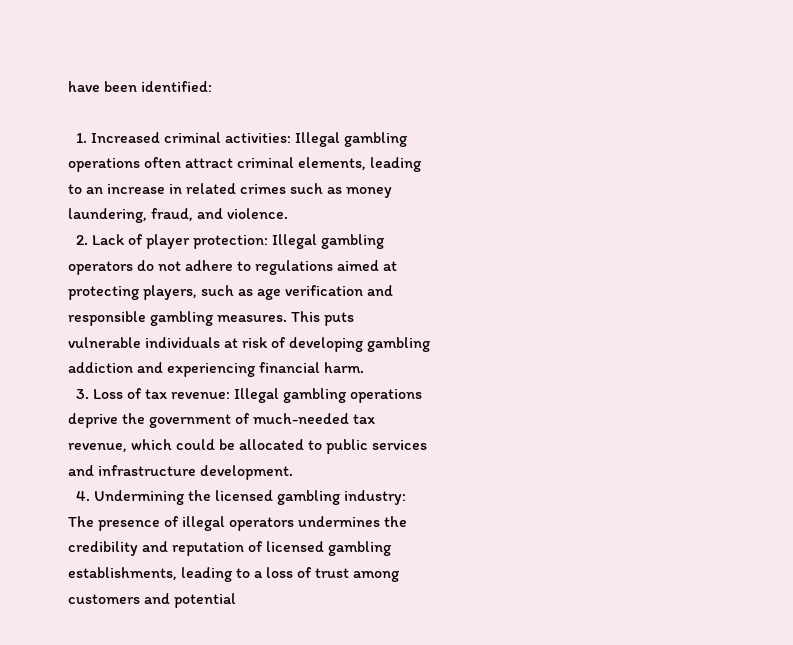have been identified:

  1. Increased criminal activities: Illegal gambling operations often attract criminal elements, leading to an increase in related crimes such as money laundering, fraud, and violence.
  2. Lack of player protection: Illegal gambling operators do not adhere to regulations aimed at protecting players, such as age verification and responsible gambling measures. This puts vulnerable individuals at risk of developing gambling addiction and experiencing financial harm.
  3. Loss of tax revenue: Illegal gambling operations deprive the government of much-needed tax revenue, which could be allocated to public services and infrastructure development.
  4. Undermining the licensed gambling industry: The presence of illegal operators undermines the credibility and reputation of licensed gambling establishments, leading to a loss of trust among customers and potential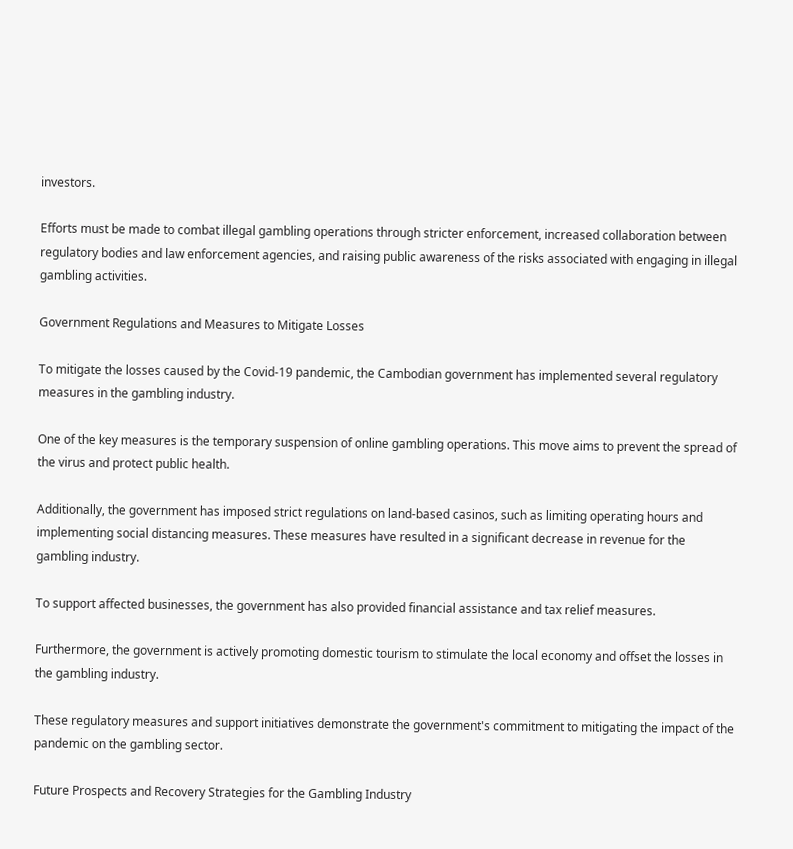investors.

Efforts must be made to combat illegal gambling operations through stricter enforcement, increased collaboration between regulatory bodies and law enforcement agencies, and raising public awareness of the risks associated with engaging in illegal gambling activities.

Government Regulations and Measures to Mitigate Losses

To mitigate the losses caused by the Covid-19 pandemic, the Cambodian government has implemented several regulatory measures in the gambling industry.

One of the key measures is the temporary suspension of online gambling operations. This move aims to prevent the spread of the virus and protect public health.

Additionally, the government has imposed strict regulations on land-based casinos, such as limiting operating hours and implementing social distancing measures. These measures have resulted in a significant decrease in revenue for the gambling industry.

To support affected businesses, the government has also provided financial assistance and tax relief measures.

Furthermore, the government is actively promoting domestic tourism to stimulate the local economy and offset the losses in the gambling industry.

These regulatory measures and support initiatives demonstrate the government's commitment to mitigating the impact of the pandemic on the gambling sector.

Future Prospects and Recovery Strategies for the Gambling Industry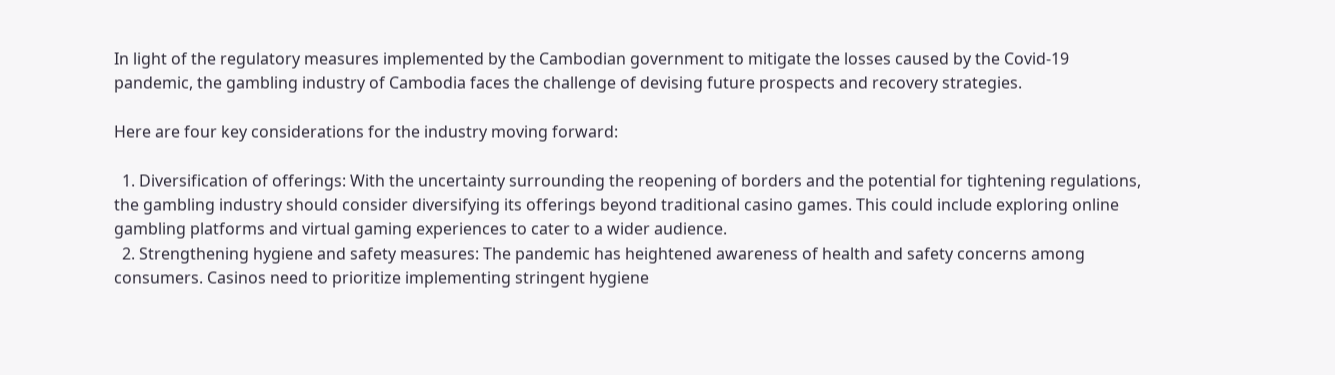In light of the regulatory measures implemented by the Cambodian government to mitigate the losses caused by the Covid-19 pandemic, the gambling industry of Cambodia faces the challenge of devising future prospects and recovery strategies.

Here are four key considerations for the industry moving forward:

  1. Diversification of offerings: With the uncertainty surrounding the reopening of borders and the potential for tightening regulations, the gambling industry should consider diversifying its offerings beyond traditional casino games. This could include exploring online gambling platforms and virtual gaming experiences to cater to a wider audience.
  2. Strengthening hygiene and safety measures: The pandemic has heightened awareness of health and safety concerns among consumers. Casinos need to prioritize implementing stringent hygiene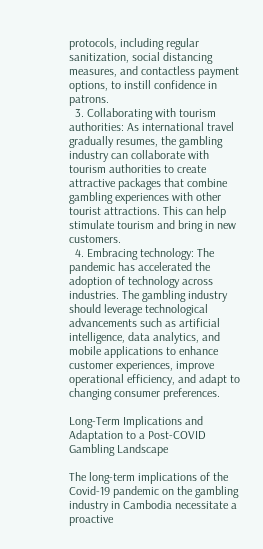protocols, including regular sanitization, social distancing measures, and contactless payment options, to instill confidence in patrons.
  3. Collaborating with tourism authorities: As international travel gradually resumes, the gambling industry can collaborate with tourism authorities to create attractive packages that combine gambling experiences with other tourist attractions. This can help stimulate tourism and bring in new customers.
  4. Embracing technology: The pandemic has accelerated the adoption of technology across industries. The gambling industry should leverage technological advancements such as artificial intelligence, data analytics, and mobile applications to enhance customer experiences, improve operational efficiency, and adapt to changing consumer preferences.

Long-Term Implications and Adaptation to a Post-COVID Gambling Landscape

The long-term implications of the Covid-19 pandemic on the gambling industry in Cambodia necessitate a proactive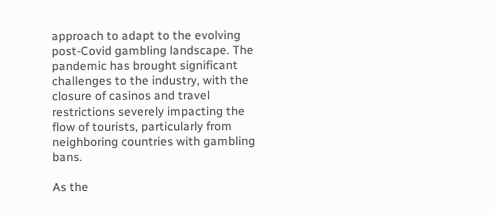approach to adapt to the evolving post-Covid gambling landscape. The pandemic has brought significant challenges to the industry, with the closure of casinos and travel restrictions severely impacting the flow of tourists, particularly from neighboring countries with gambling bans.

As the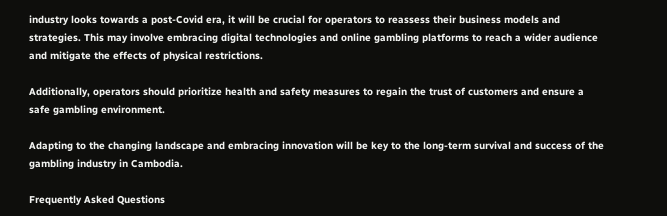industry looks towards a post-Covid era, it will be crucial for operators to reassess their business models and strategies. This may involve embracing digital technologies and online gambling platforms to reach a wider audience and mitigate the effects of physical restrictions.

Additionally, operators should prioritize health and safety measures to regain the trust of customers and ensure a safe gambling environment.

Adapting to the changing landscape and embracing innovation will be key to the long-term survival and success of the gambling industry in Cambodia.

Frequently Asked Questions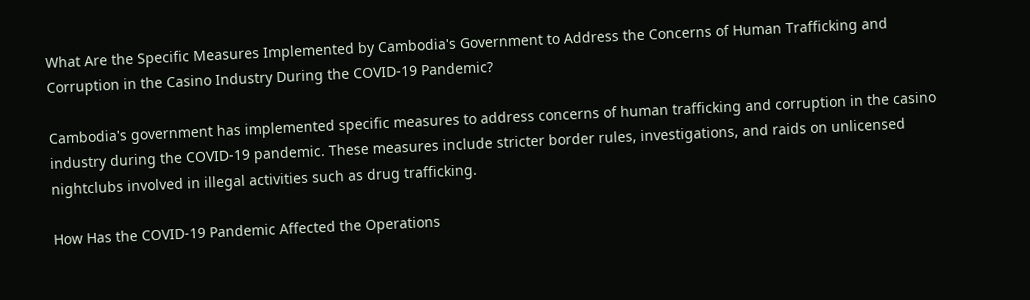What Are the Specific Measures Implemented by Cambodia's Government to Address the Concerns of Human Trafficking and Corruption in the Casino Industry During the COVID-19 Pandemic?

Cambodia's government has implemented specific measures to address concerns of human trafficking and corruption in the casino industry during the COVID-19 pandemic. These measures include stricter border rules, investigations, and raids on unlicensed nightclubs involved in illegal activities such as drug trafficking.

How Has the COVID-19 Pandemic Affected the Operations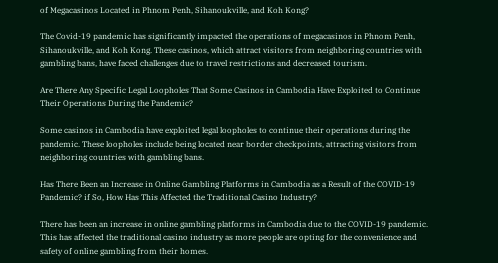of Megacasinos Located in Phnom Penh, Sihanoukville, and Koh Kong?

The Covid-19 pandemic has significantly impacted the operations of megacasinos in Phnom Penh, Sihanoukville, and Koh Kong. These casinos, which attract visitors from neighboring countries with gambling bans, have faced challenges due to travel restrictions and decreased tourism.

Are There Any Specific Legal Loopholes That Some Casinos in Cambodia Have Exploited to Continue Their Operations During the Pandemic?

Some casinos in Cambodia have exploited legal loopholes to continue their operations during the pandemic. These loopholes include being located near border checkpoints, attracting visitors from neighboring countries with gambling bans.

Has There Been an Increase in Online Gambling Platforms in Cambodia as a Result of the COVID-19 Pandemic? if So, How Has This Affected the Traditional Casino Industry?

There has been an increase in online gambling platforms in Cambodia due to the COVID-19 pandemic. This has affected the traditional casino industry as more people are opting for the convenience and safety of online gambling from their homes.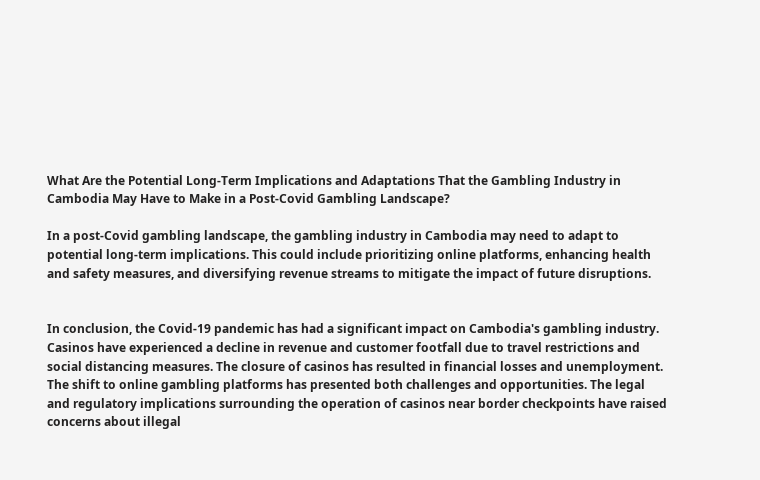What Are the Potential Long-Term Implications and Adaptations That the Gambling Industry in Cambodia May Have to Make in a Post-Covid Gambling Landscape?

In a post-Covid gambling landscape, the gambling industry in Cambodia may need to adapt to potential long-term implications. This could include prioritizing online platforms, enhancing health and safety measures, and diversifying revenue streams to mitigate the impact of future disruptions.


In conclusion, the Covid-19 pandemic has had a significant impact on Cambodia's gambling industry. Casinos have experienced a decline in revenue and customer footfall due to travel restrictions and social distancing measures. The closure of casinos has resulted in financial losses and unemployment. The shift to online gambling platforms has presented both challenges and opportunities. The legal and regulatory implications surrounding the operation of casinos near border checkpoints have raised concerns about illegal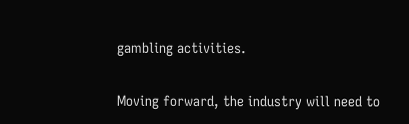gambling activities.

Moving forward, the industry will need to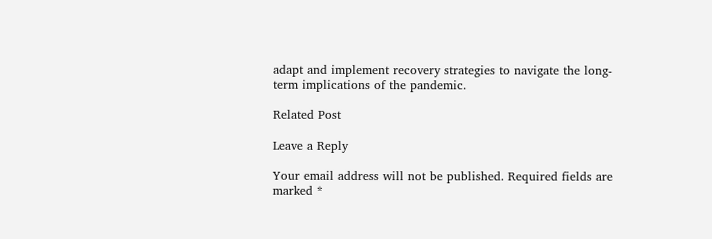adapt and implement recovery strategies to navigate the long-term implications of the pandemic.

Related Post

Leave a Reply

Your email address will not be published. Required fields are marked *